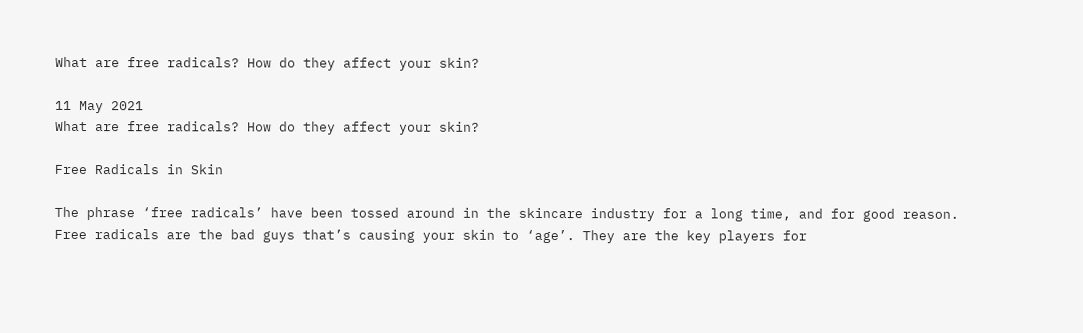What are free radicals? How do they affect your skin?

11 May 2021
What are free radicals? How do they affect your skin?

Free Radicals in Skin

The phrase ‘free radicals’ have been tossed around in the skincare industry for a long time, and for good reason. Free radicals are the bad guys that’s causing your skin to ‘age’. They are the key players for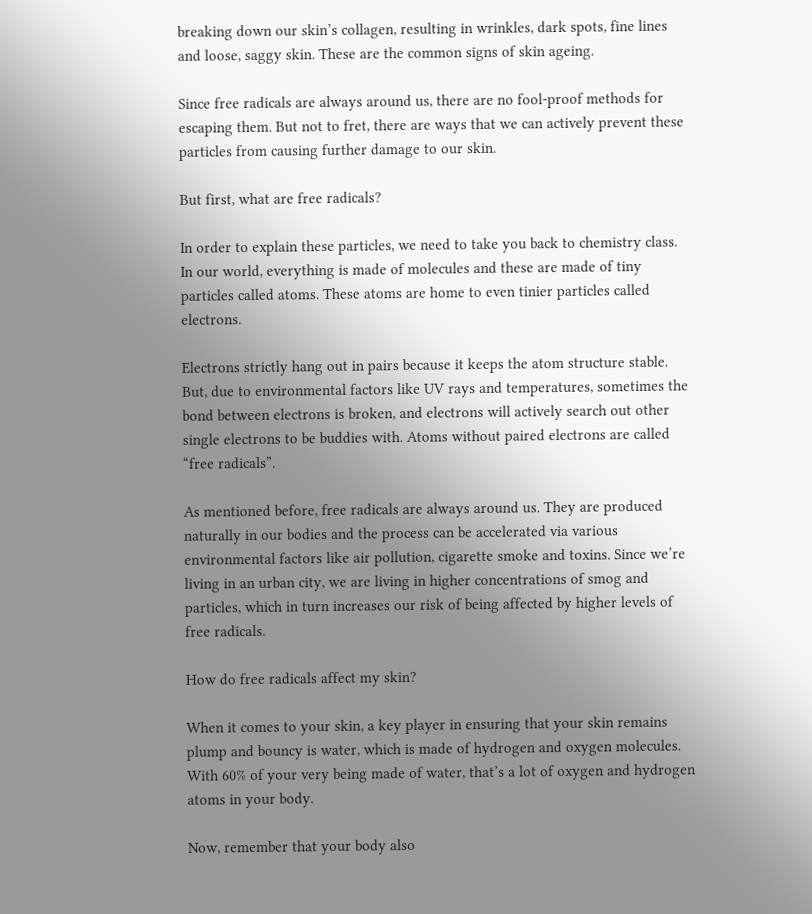breaking down our skin’s collagen, resulting in wrinkles, dark spots, fine lines and loose, saggy skin. These are the common signs of skin ageing.

Since free radicals are always around us, there are no fool-proof methods for escaping them. But not to fret, there are ways that we can actively prevent these particles from causing further damage to our skin.

But first, what are free radicals?

In order to explain these particles, we need to take you back to chemistry class. In our world, everything is made of molecules and these are made of tiny particles called atoms. These atoms are home to even tinier particles called electrons.

Electrons strictly hang out in pairs because it keeps the atom structure stable. But, due to environmental factors like UV rays and temperatures, sometimes the bond between electrons is broken, and electrons will actively search out other single electrons to be buddies with. Atoms without paired electrons are called “free radicals”.

As mentioned before, free radicals are always around us. They are produced naturally in our bodies and the process can be accelerated via various environmental factors like air pollution, cigarette smoke and toxins. Since we’re living in an urban city, we are living in higher concentrations of smog and particles, which in turn increases our risk of being affected by higher levels of free radicals.

How do free radicals affect my skin?

When it comes to your skin, a key player in ensuring that your skin remains plump and bouncy is water, which is made of hydrogen and oxygen molecules. With 60% of your very being made of water, that’s a lot of oxygen and hydrogen atoms in your body.

Now, remember that your body also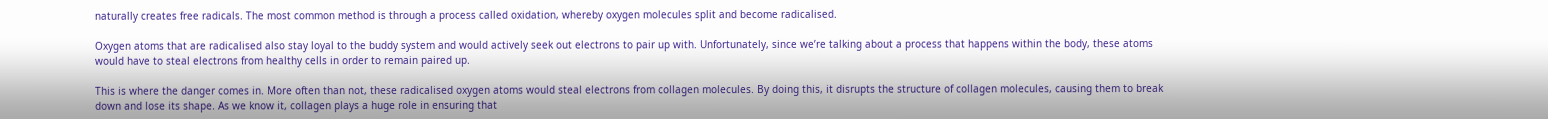naturally creates free radicals. The most common method is through a process called oxidation, whereby oxygen molecules split and become radicalised.

Oxygen atoms that are radicalised also stay loyal to the buddy system and would actively seek out electrons to pair up with. Unfortunately, since we’re talking about a process that happens within the body, these atoms would have to steal electrons from healthy cells in order to remain paired up.

This is where the danger comes in. More often than not, these radicalised oxygen atoms would steal electrons from collagen molecules. By doing this, it disrupts the structure of collagen molecules, causing them to break down and lose its shape. As we know it, collagen plays a huge role in ensuring that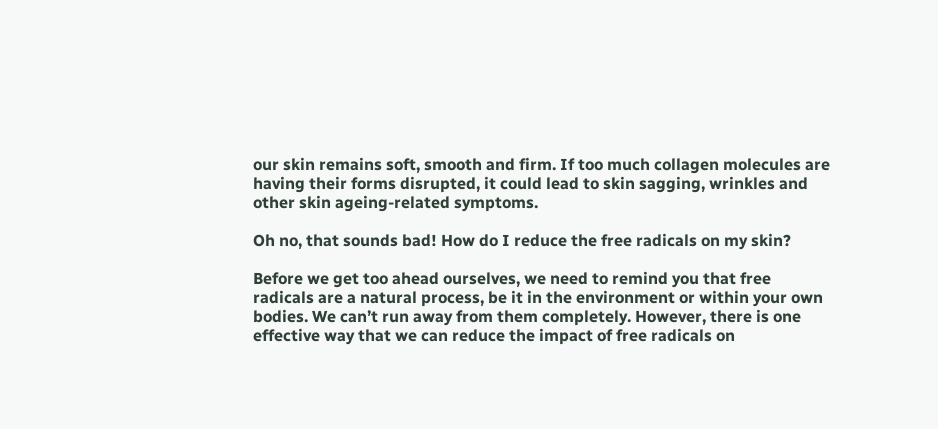our skin remains soft, smooth and firm. If too much collagen molecules are having their forms disrupted, it could lead to skin sagging, wrinkles and other skin ageing-related symptoms.

Oh no, that sounds bad! How do I reduce the free radicals on my skin?

Before we get too ahead ourselves, we need to remind you that free radicals are a natural process, be it in the environment or within your own bodies. We can’t run away from them completely. However, there is one effective way that we can reduce the impact of free radicals on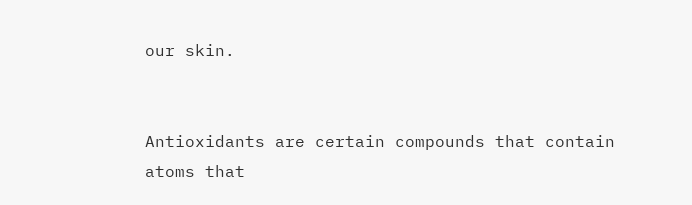our skin.


Antioxidants are certain compounds that contain atoms that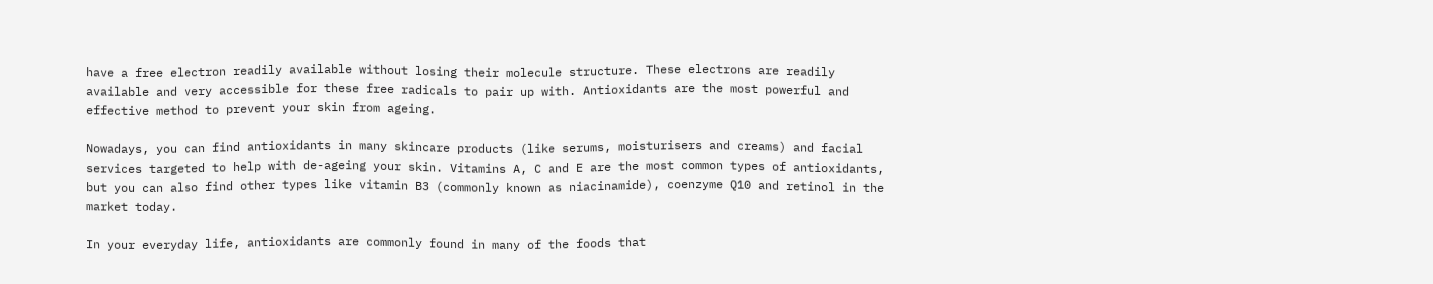have a free electron readily available without losing their molecule structure. These electrons are readily available and very accessible for these free radicals to pair up with. Antioxidants are the most powerful and effective method to prevent your skin from ageing.

Nowadays, you can find antioxidants in many skincare products (like serums, moisturisers and creams) and facial services targeted to help with de-ageing your skin. Vitamins A, C and E are the most common types of antioxidants, but you can also find other types like vitamin B3 (commonly known as niacinamide), coenzyme Q10 and retinol in the market today.

In your everyday life, antioxidants are commonly found in many of the foods that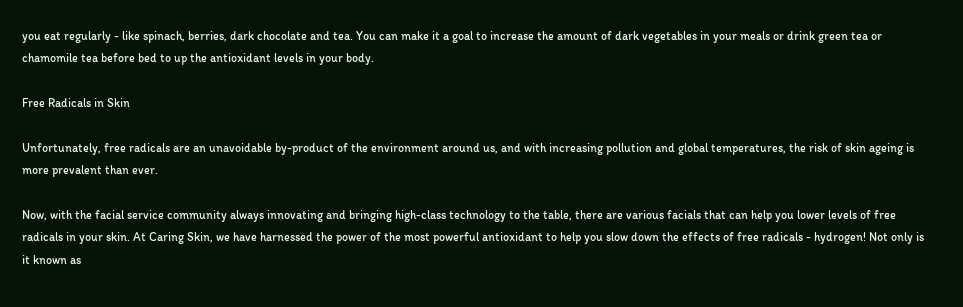you eat regularly - like spinach, berries, dark chocolate and tea. You can make it a goal to increase the amount of dark vegetables in your meals or drink green tea or chamomile tea before bed to up the antioxidant levels in your body.

Free Radicals in Skin

Unfortunately, free radicals are an unavoidable by-product of the environment around us, and with increasing pollution and global temperatures, the risk of skin ageing is more prevalent than ever.

Now, with the facial service community always innovating and bringing high-class technology to the table, there are various facials that can help you lower levels of free radicals in your skin. At Caring Skin, we have harnessed the power of the most powerful antioxidant to help you slow down the effects of free radicals - hydrogen! Not only is it known as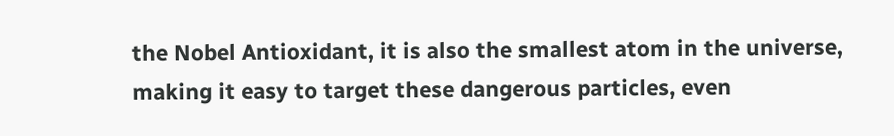the Nobel Antioxidant, it is also the smallest atom in the universe, making it easy to target these dangerous particles, even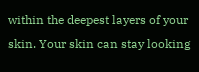within the deepest layers of your skin. Your skin can stay looking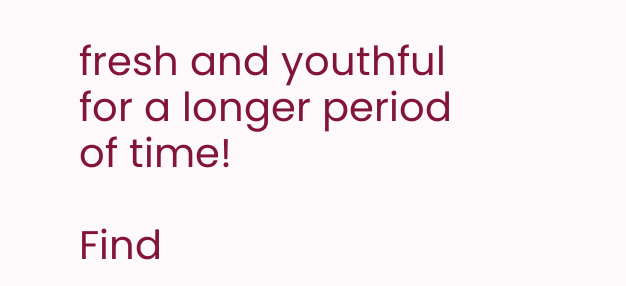fresh and youthful for a longer period of time!

Find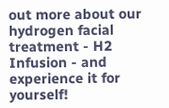out more about our hydrogen facial treatment - H2 Infusion - and experience it for yourself!